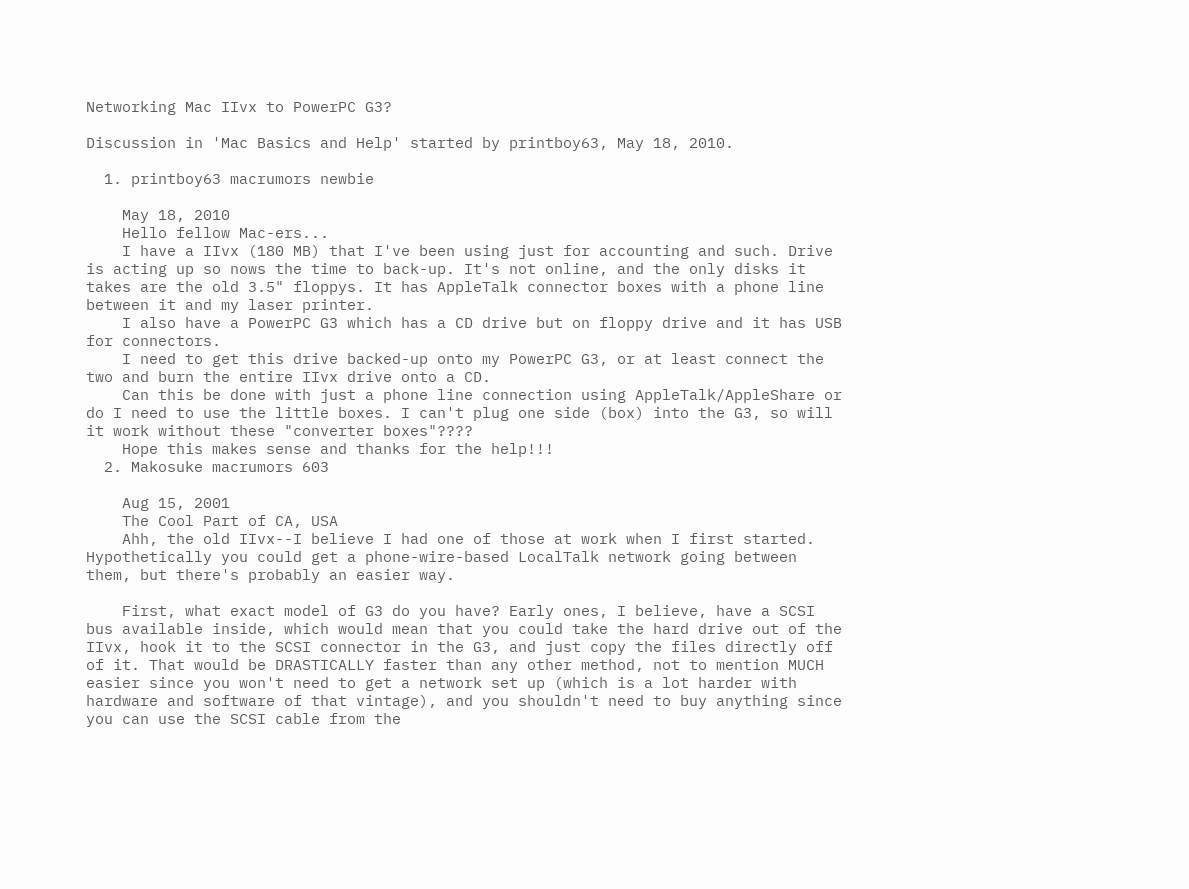Networking Mac IIvx to PowerPC G3?

Discussion in 'Mac Basics and Help' started by printboy63, May 18, 2010.

  1. printboy63 macrumors newbie

    May 18, 2010
    Hello fellow Mac-ers...
    I have a IIvx (180 MB) that I've been using just for accounting and such. Drive is acting up so nows the time to back-up. It's not online, and the only disks it takes are the old 3.5" floppys. It has AppleTalk connector boxes with a phone line between it and my laser printer.
    I also have a PowerPC G3 which has a CD drive but on floppy drive and it has USB for connectors.
    I need to get this drive backed-up onto my PowerPC G3, or at least connect the two and burn the entire IIvx drive onto a CD.
    Can this be done with just a phone line connection using AppleTalk/AppleShare or do I need to use the little boxes. I can't plug one side (box) into the G3, so will it work without these "converter boxes"????
    Hope this makes sense and thanks for the help!!!
  2. Makosuke macrumors 603

    Aug 15, 2001
    The Cool Part of CA, USA
    Ahh, the old IIvx--I believe I had one of those at work when I first started. Hypothetically you could get a phone-wire-based LocalTalk network going between them, but there's probably an easier way.

    First, what exact model of G3 do you have? Early ones, I believe, have a SCSI bus available inside, which would mean that you could take the hard drive out of the IIvx, hook it to the SCSI connector in the G3, and just copy the files directly off of it. That would be DRASTICALLY faster than any other method, not to mention MUCH easier since you won't need to get a network set up (which is a lot harder with hardware and software of that vintage), and you shouldn't need to buy anything since you can use the SCSI cable from the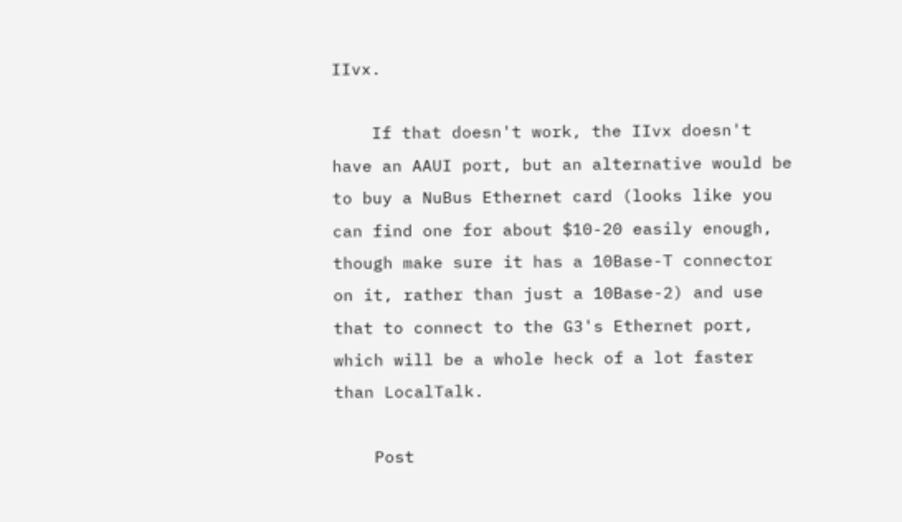IIvx.

    If that doesn't work, the IIvx doesn't have an AAUI port, but an alternative would be to buy a NuBus Ethernet card (looks like you can find one for about $10-20 easily enough, though make sure it has a 10Base-T connector on it, rather than just a 10Base-2) and use that to connect to the G3's Ethernet port, which will be a whole heck of a lot faster than LocalTalk.

    Post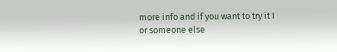more info and if you want to try it I or someone else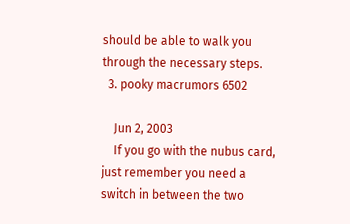should be able to walk you through the necessary steps.
  3. pooky macrumors 6502

    Jun 2, 2003
    If you go with the nubus card, just remember you need a switch in between the two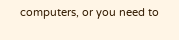computers, or you need to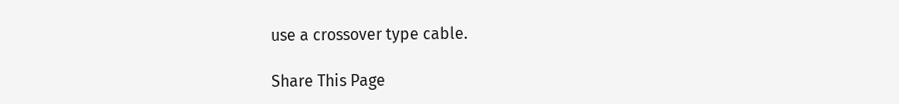use a crossover type cable.

Share This Page